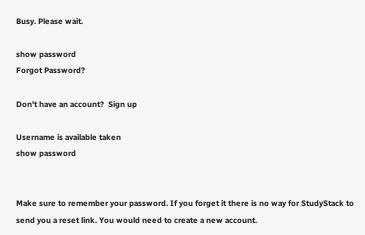Busy. Please wait.

show password
Forgot Password?

Don't have an account?  Sign up

Username is available taken
show password


Make sure to remember your password. If you forget it there is no way for StudyStack to send you a reset link. You would need to create a new account.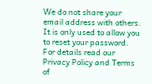We do not share your email address with others. It is only used to allow you to reset your password. For details read our Privacy Policy and Terms of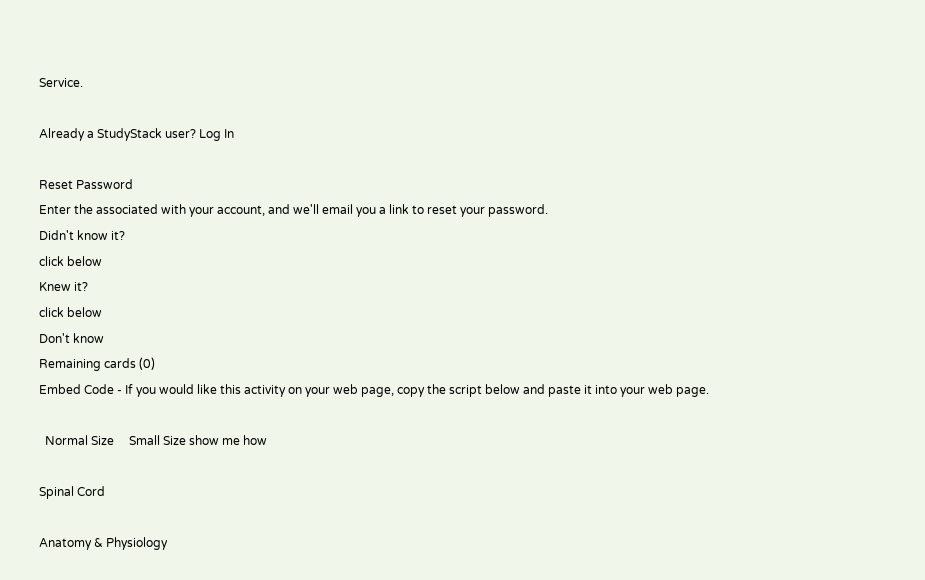Service.

Already a StudyStack user? Log In

Reset Password
Enter the associated with your account, and we'll email you a link to reset your password.
Didn't know it?
click below
Knew it?
click below
Don't know
Remaining cards (0)
Embed Code - If you would like this activity on your web page, copy the script below and paste it into your web page.

  Normal Size     Small Size show me how

Spinal Cord

Anatomy & Physiology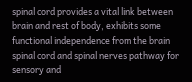spinal cord provides a vital link between brain and rest of body, exhibits some functional independence from the brain
spinal cord and spinal nerves pathway for sensory and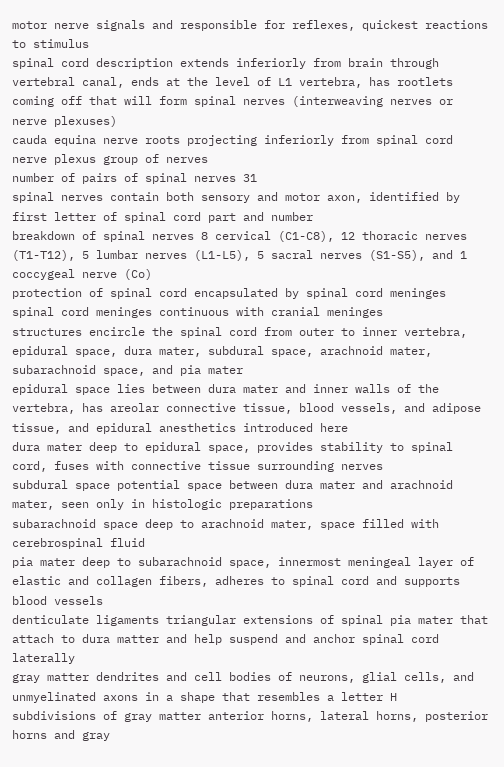motor nerve signals and responsible for reflexes, quickest reactions to stimulus
spinal cord description extends inferiorly from brain through vertebral canal, ends at the level of L1 vertebra, has rootlets coming off that will form spinal nerves (interweaving nerves or nerve plexuses)
cauda equina nerve roots projecting inferiorly from spinal cord
nerve plexus group of nerves
number of pairs of spinal nerves 31
spinal nerves contain both sensory and motor axon, identified by first letter of spinal cord part and number
breakdown of spinal nerves 8 cervical (C1-C8), 12 thoracic nerves (T1-T12), 5 lumbar nerves (L1-L5), 5 sacral nerves (S1-S5), and 1 coccygeal nerve (Co)
protection of spinal cord encapsulated by spinal cord meninges
spinal cord meninges continuous with cranial meninges
structures encircle the spinal cord from outer to inner vertebra, epidural space, dura mater, subdural space, arachnoid mater, subarachnoid space, and pia mater
epidural space lies between dura mater and inner walls of the vertebra, has areolar connective tissue, blood vessels, and adipose tissue, and epidural anesthetics introduced here
dura mater deep to epidural space, provides stability to spinal cord, fuses with connective tissue surrounding nerves
subdural space potential space between dura mater and arachnoid mater, seen only in histologic preparations
subarachnoid space deep to arachnoid mater, space filled with cerebrospinal fluid
pia mater deep to subarachnoid space, innermost meningeal layer of elastic and collagen fibers, adheres to spinal cord and supports blood vessels
denticulate ligaments triangular extensions of spinal pia mater that attach to dura matter and help suspend and anchor spinal cord laterally
gray matter dendrites and cell bodies of neurons, glial cells, and unmyelinated axons in a shape that resembles a letter H
subdivisions of gray matter anterior horns, lateral horns, posterior horns and gray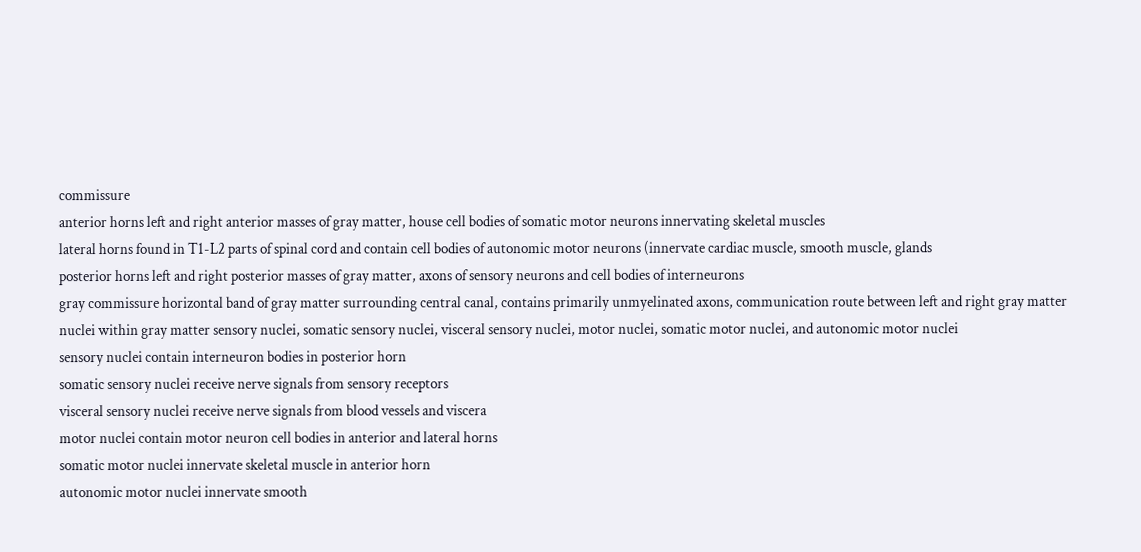commissure
anterior horns left and right anterior masses of gray matter, house cell bodies of somatic motor neurons innervating skeletal muscles
lateral horns found in T1-L2 parts of spinal cord and contain cell bodies of autonomic motor neurons (innervate cardiac muscle, smooth muscle, glands
posterior horns left and right posterior masses of gray matter, axons of sensory neurons and cell bodies of interneurons
gray commissure horizontal band of gray matter surrounding central canal, contains primarily unmyelinated axons, communication route between left and right gray matter
nuclei within gray matter sensory nuclei, somatic sensory nuclei, visceral sensory nuclei, motor nuclei, somatic motor nuclei, and autonomic motor nuclei
sensory nuclei contain interneuron bodies in posterior horn
somatic sensory nuclei receive nerve signals from sensory receptors
visceral sensory nuclei receive nerve signals from blood vessels and viscera
motor nuclei contain motor neuron cell bodies in anterior and lateral horns
somatic motor nuclei innervate skeletal muscle in anterior horn
autonomic motor nuclei innervate smooth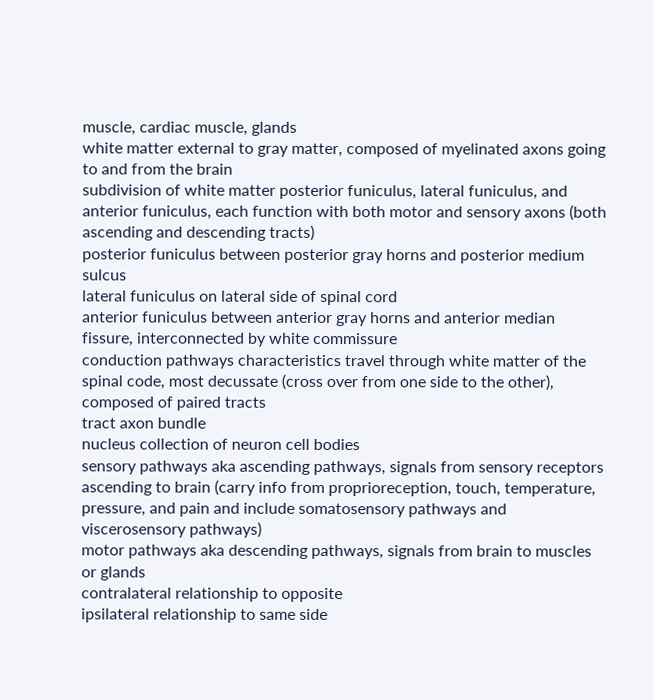muscle, cardiac muscle, glands
white matter external to gray matter, composed of myelinated axons going to and from the brain
subdivision of white matter posterior funiculus, lateral funiculus, and anterior funiculus, each function with both motor and sensory axons (both ascending and descending tracts)
posterior funiculus between posterior gray horns and posterior medium sulcus
lateral funiculus on lateral side of spinal cord
anterior funiculus between anterior gray horns and anterior median fissure, interconnected by white commissure
conduction pathways characteristics travel through white matter of the spinal code, most decussate (cross over from one side to the other), composed of paired tracts
tract axon bundle
nucleus collection of neuron cell bodies
sensory pathways aka ascending pathways, signals from sensory receptors ascending to brain (carry info from proprioreception, touch, temperature, pressure, and pain and include somatosensory pathways and viscerosensory pathways)
motor pathways aka descending pathways, signals from brain to muscles or glands
contralateral relationship to opposite
ipsilateral relationship to same side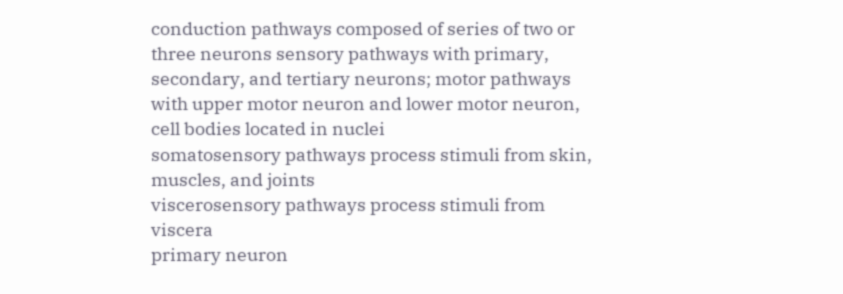conduction pathways composed of series of two or three neurons sensory pathways with primary, secondary, and tertiary neurons; motor pathways with upper motor neuron and lower motor neuron, cell bodies located in nuclei
somatosensory pathways process stimuli from skin, muscles, and joints
viscerosensory pathways process stimuli from viscera
primary neuron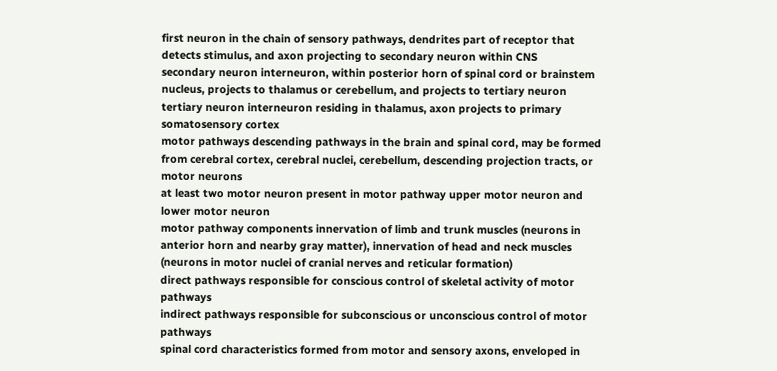first neuron in the chain of sensory pathways, dendrites part of receptor that detects stimulus, and axon projecting to secondary neuron within CNS
secondary neuron interneuron, within posterior horn of spinal cord or brainstem nucleus, projects to thalamus or cerebellum, and projects to tertiary neuron
tertiary neuron interneuron residing in thalamus, axon projects to primary somatosensory cortex
motor pathways descending pathways in the brain and spinal cord, may be formed from cerebral cortex, cerebral nuclei, cerebellum, descending projection tracts, or motor neurons
at least two motor neuron present in motor pathway upper motor neuron and lower motor neuron
motor pathway components innervation of limb and trunk muscles (neurons in anterior horn and nearby gray matter), innervation of head and neck muscles (neurons in motor nuclei of cranial nerves and reticular formation)
direct pathways responsible for conscious control of skeletal activity of motor pathways
indirect pathways responsible for subconscious or unconscious control of motor pathways
spinal cord characteristics formed from motor and sensory axons, enveloped in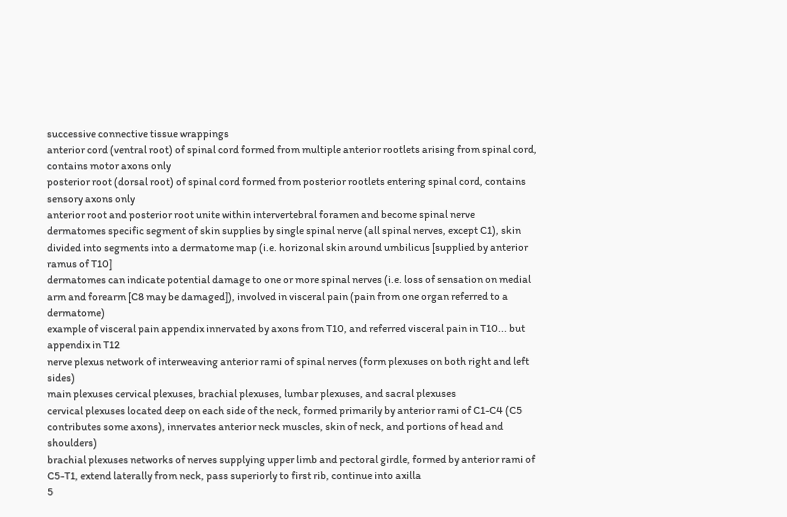successive connective tissue wrappings
anterior cord (ventral root) of spinal cord formed from multiple anterior rootlets arising from spinal cord, contains motor axons only
posterior root (dorsal root) of spinal cord formed from posterior rootlets entering spinal cord, contains sensory axons only
anterior root and posterior root unite within intervertebral foramen and become spinal nerve
dermatomes specific segment of skin supplies by single spinal nerve (all spinal nerves, except C1), skin divided into segments into a dermatome map (i.e. horizonal skin around umbilicus [supplied by anterior ramus of T10]
dermatomes can indicate potential damage to one or more spinal nerves (i.e. loss of sensation on medial arm and forearm [C8 may be damaged]), involved in visceral pain (pain from one organ referred to a dermatome)
example of visceral pain appendix innervated by axons from T10, and referred visceral pain in T10... but appendix in T12
nerve plexus network of interweaving anterior rami of spinal nerves (form plexuses on both right and left sides)
main plexuses cervical plexuses, brachial plexuses, lumbar plexuses, and sacral plexuses
cervical plexuses located deep on each side of the neck, formed primarily by anterior rami of C1-C4 (C5 contributes some axons), innervates anterior neck muscles, skin of neck, and portions of head and shoulders)
brachial plexuses networks of nerves supplying upper limb and pectoral girdle, formed by anterior rami of C5-T1, extend laterally from neck, pass superiorly to first rib, continue into axilla
5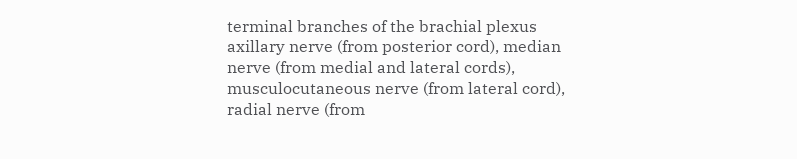terminal branches of the brachial plexus axillary nerve (from posterior cord), median nerve (from medial and lateral cords), musculocutaneous nerve (from lateral cord), radial nerve (from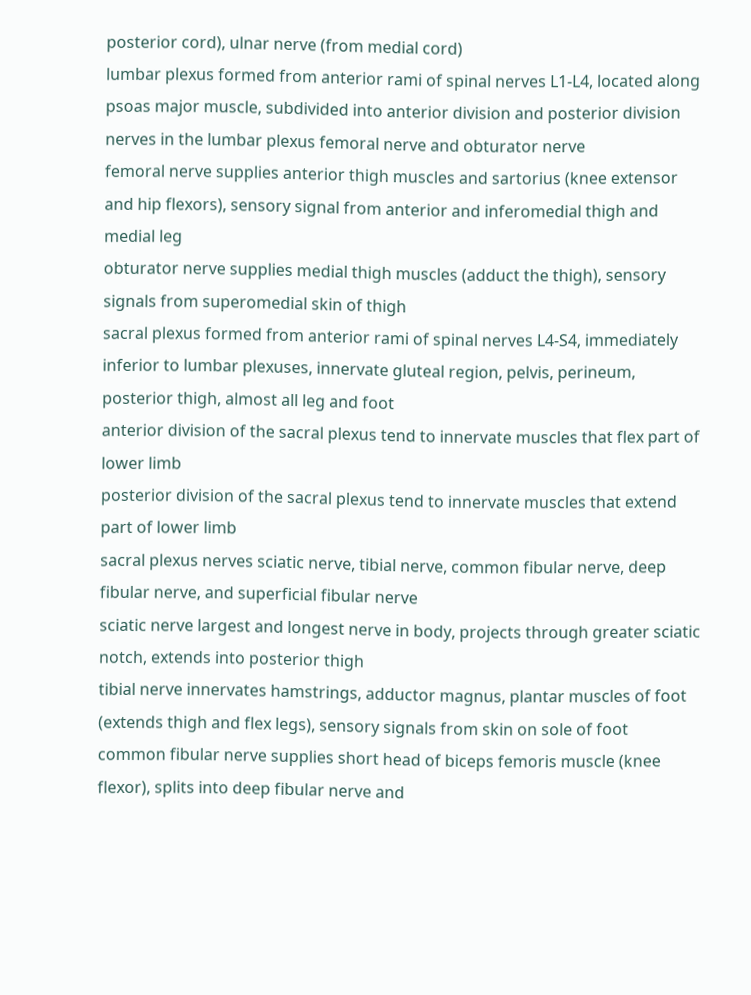posterior cord), ulnar nerve (from medial cord)
lumbar plexus formed from anterior rami of spinal nerves L1-L4, located along psoas major muscle, subdivided into anterior division and posterior division
nerves in the lumbar plexus femoral nerve and obturator nerve
femoral nerve supplies anterior thigh muscles and sartorius (knee extensor and hip flexors), sensory signal from anterior and inferomedial thigh and medial leg
obturator nerve supplies medial thigh muscles (adduct the thigh), sensory signals from superomedial skin of thigh
sacral plexus formed from anterior rami of spinal nerves L4-S4, immediately inferior to lumbar plexuses, innervate gluteal region, pelvis, perineum, posterior thigh, almost all leg and foot
anterior division of the sacral plexus tend to innervate muscles that flex part of lower limb
posterior division of the sacral plexus tend to innervate muscles that extend part of lower limb
sacral plexus nerves sciatic nerve, tibial nerve, common fibular nerve, deep fibular nerve, and superficial fibular nerve
sciatic nerve largest and longest nerve in body, projects through greater sciatic notch, extends into posterior thigh
tibial nerve innervates hamstrings, adductor magnus, plantar muscles of foot (extends thigh and flex legs), sensory signals from skin on sole of foot
common fibular nerve supplies short head of biceps femoris muscle (knee flexor), splits into deep fibular nerve and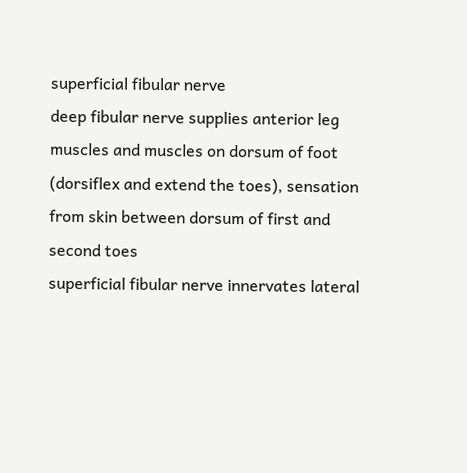superficial fibular nerve
deep fibular nerve supplies anterior leg muscles and muscles on dorsum of foot (dorsiflex and extend the toes), sensation from skin between dorsum of first and second toes
superficial fibular nerve innervates lateral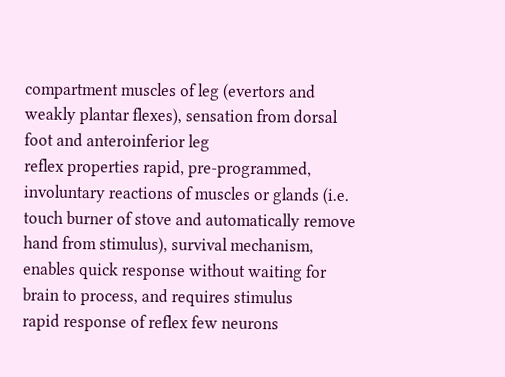compartment muscles of leg (evertors and weakly plantar flexes), sensation from dorsal foot and anteroinferior leg
reflex properties rapid, pre-programmed, involuntary reactions of muscles or glands (i.e. touch burner of stove and automatically remove hand from stimulus), survival mechanism, enables quick response without waiting for brain to process, and requires stimulus
rapid response of reflex few neurons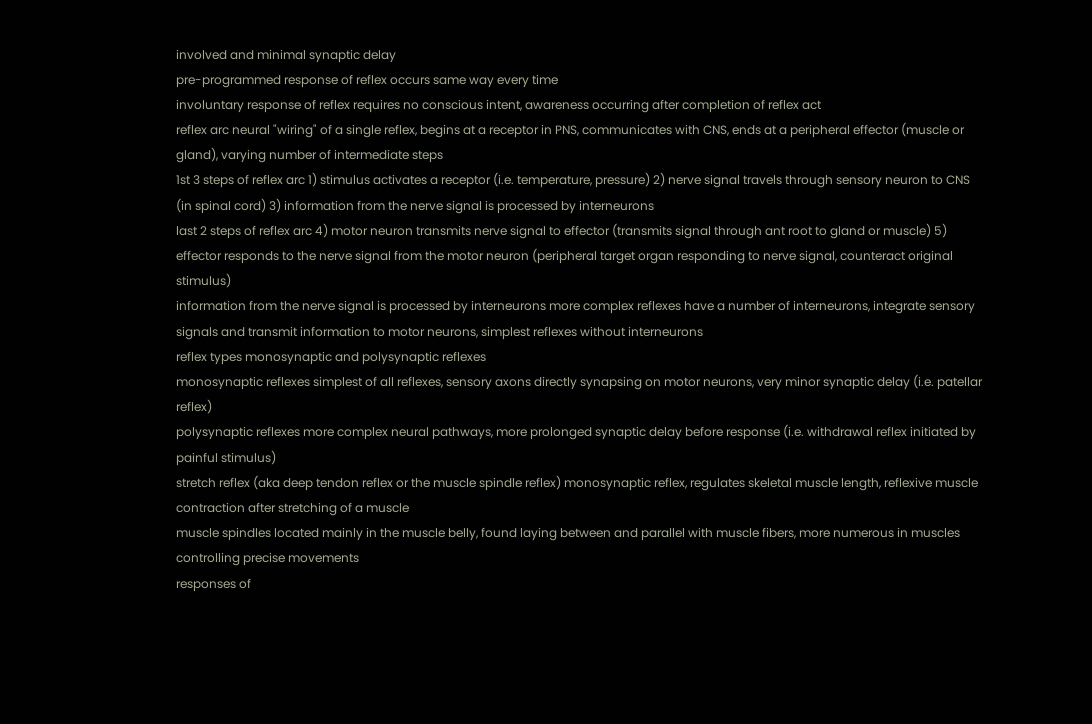involved and minimal synaptic delay
pre-programmed response of reflex occurs same way every time
involuntary response of reflex requires no conscious intent, awareness occurring after completion of reflex act
reflex arc neural "wiring" of a single reflex, begins at a receptor in PNS, communicates with CNS, ends at a peripheral effector (muscle or gland), varying number of intermediate steps
1st 3 steps of reflex arc 1) stimulus activates a receptor (i.e. temperature, pressure) 2) nerve signal travels through sensory neuron to CNS (in spinal cord) 3) information from the nerve signal is processed by interneurons
last 2 steps of reflex arc 4) motor neuron transmits nerve signal to effector (transmits signal through ant root to gland or muscle) 5) effector responds to the nerve signal from the motor neuron (peripheral target organ responding to nerve signal, counteract original stimulus)
information from the nerve signal is processed by interneurons more complex reflexes have a number of interneurons, integrate sensory signals and transmit information to motor neurons, simplest reflexes without interneurons
reflex types monosynaptic and polysynaptic reflexes
monosynaptic reflexes simplest of all reflexes, sensory axons directly synapsing on motor neurons, very minor synaptic delay (i.e. patellar reflex)
polysynaptic reflexes more complex neural pathways, more prolonged synaptic delay before response (i.e. withdrawal reflex initiated by painful stimulus)
stretch reflex (aka deep tendon reflex or the muscle spindle reflex) monosynaptic reflex, regulates skeletal muscle length, reflexive muscle contraction after stretching of a muscle
muscle spindles located mainly in the muscle belly, found laying between and parallel with muscle fibers, more numerous in muscles controlling precise movements
responses of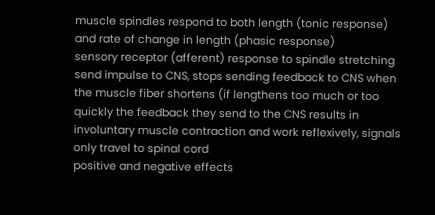muscle spindles respond to both length (tonic response) and rate of change in length (phasic response)
sensory receptor (afferent) response to spindle stretching send impulse to CNS, stops sending feedback to CNS when the muscle fiber shortens (if lengthens too much or too quickly the feedback they send to the CNS results in involuntary muscle contraction and work reflexively, signals only travel to spinal cord
positive and negative effects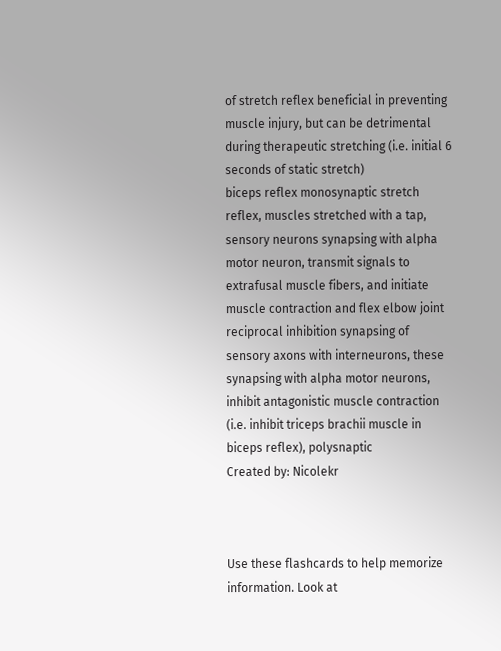of stretch reflex beneficial in preventing muscle injury, but can be detrimental during therapeutic stretching (i.e. initial 6 seconds of static stretch)
biceps reflex monosynaptic stretch reflex, muscles stretched with a tap, sensory neurons synapsing with alpha motor neuron, transmit signals to extrafusal muscle fibers, and initiate muscle contraction and flex elbow joint
reciprocal inhibition synapsing of sensory axons with interneurons, these synapsing with alpha motor neurons, inhibit antagonistic muscle contraction (i.e. inhibit triceps brachii muscle in biceps reflex), polysnaptic
Created by: Nicolekr



Use these flashcards to help memorize information. Look at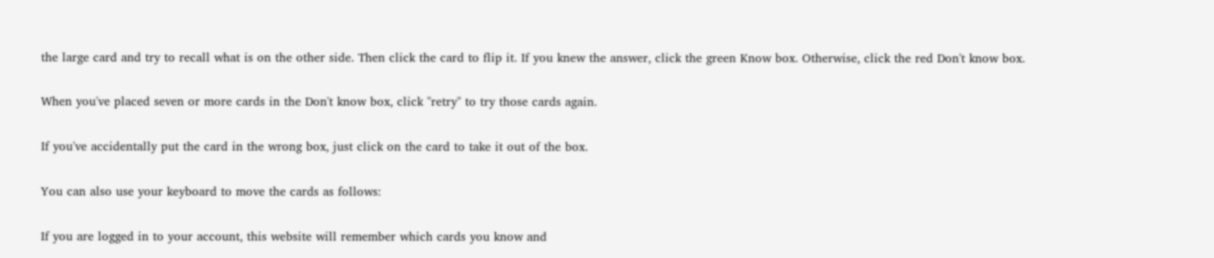the large card and try to recall what is on the other side. Then click the card to flip it. If you knew the answer, click the green Know box. Otherwise, click the red Don't know box.

When you've placed seven or more cards in the Don't know box, click "retry" to try those cards again.

If you've accidentally put the card in the wrong box, just click on the card to take it out of the box.

You can also use your keyboard to move the cards as follows:

If you are logged in to your account, this website will remember which cards you know and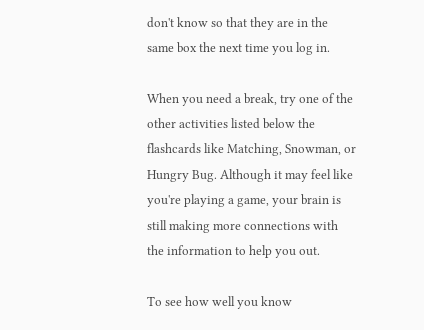don't know so that they are in the same box the next time you log in.

When you need a break, try one of the other activities listed below the flashcards like Matching, Snowman, or Hungry Bug. Although it may feel like you're playing a game, your brain is still making more connections with the information to help you out.

To see how well you know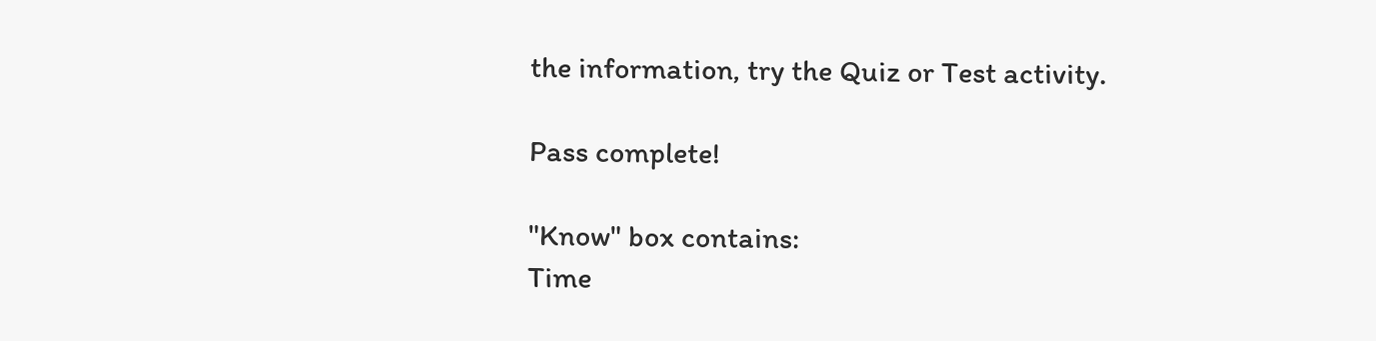the information, try the Quiz or Test activity.

Pass complete!

"Know" box contains:
Time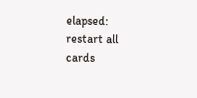elapsed:
restart all cards